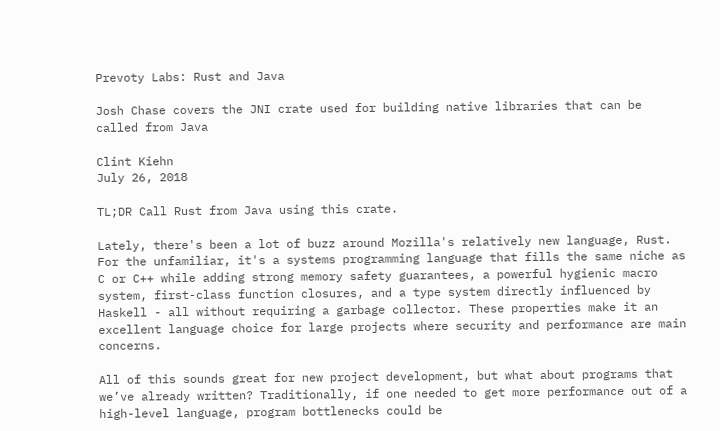Prevoty Labs: Rust and Java

Josh Chase covers the JNI crate used for building native libraries that can be called from Java

Clint Kiehn
July 26, 2018

TL;DR Call Rust from Java using this crate.

Lately, there's been a lot of buzz around Mozilla's relatively new language, Rust. For the unfamiliar, it's a systems programming language that fills the same niche as C or C++ while adding strong memory safety guarantees, a powerful hygienic macro system, first-class function closures, and a type system directly influenced by Haskell - all without requiring a garbage collector. These properties make it an excellent language choice for large projects where security and performance are main concerns.

All of this sounds great for new project development, but what about programs that we’ve already written? Traditionally, if one needed to get more performance out of a high-level language, program bottlenecks could be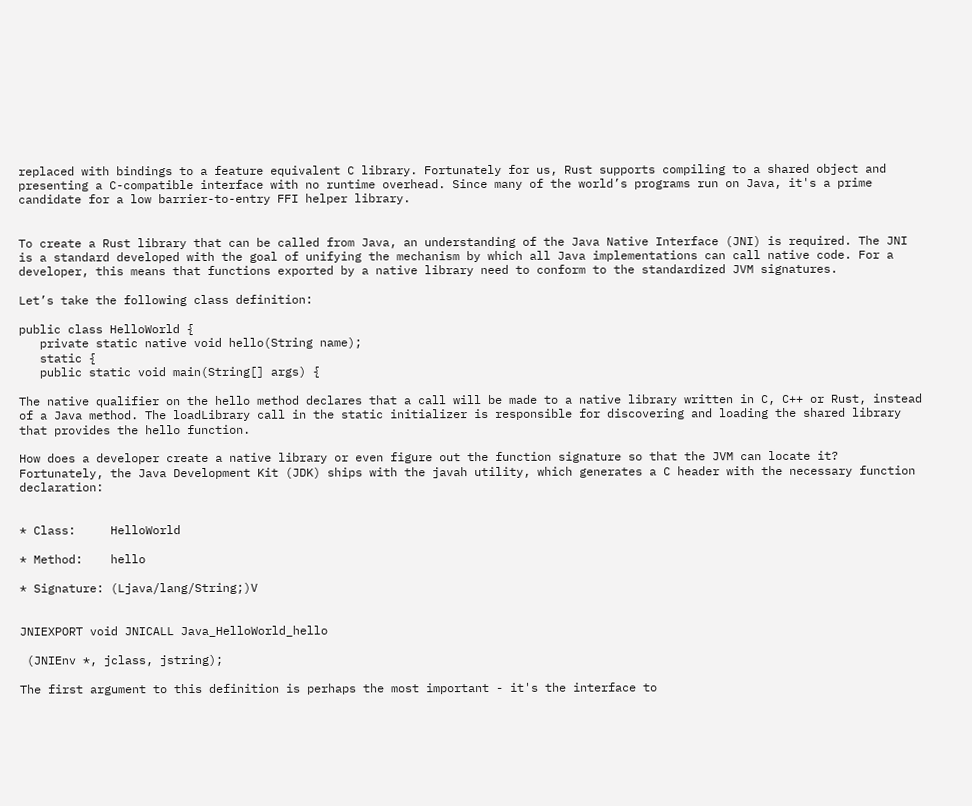replaced with bindings to a feature equivalent C library. Fortunately for us, Rust supports compiling to a shared object and presenting a C-compatible interface with no runtime overhead. Since many of the world’s programs run on Java, it's a prime candidate for a low barrier-to-entry FFI helper library.


To create a Rust library that can be called from Java, an understanding of the Java Native Interface (JNI) is required. The JNI is a standard developed with the goal of unifying the mechanism by which all Java implementations can call native code. For a developer, this means that functions exported by a native library need to conform to the standardized JVM signatures.

Let’s take the following class definition:

public class HelloWorld {
   private static native void hello(String name);
   static {
   public static void main(String[] args) {

The native qualifier on the hello method declares that a call will be made to a native library written in C, C++ or Rust, instead of a Java method. The loadLibrary call in the static initializer is responsible for discovering and loading the shared library that provides the hello function.

How does a developer create a native library or even figure out the function signature so that the JVM can locate it? Fortunately, the Java Development Kit (JDK) ships with the javah utility, which generates a C header with the necessary function declaration:


* Class:     HelloWorld

* Method:    hello

* Signature: (Ljava/lang/String;)V


JNIEXPORT void JNICALL Java_HelloWorld_hello

 (JNIEnv *, jclass, jstring);

The first argument to this definition is perhaps the most important - it's the interface to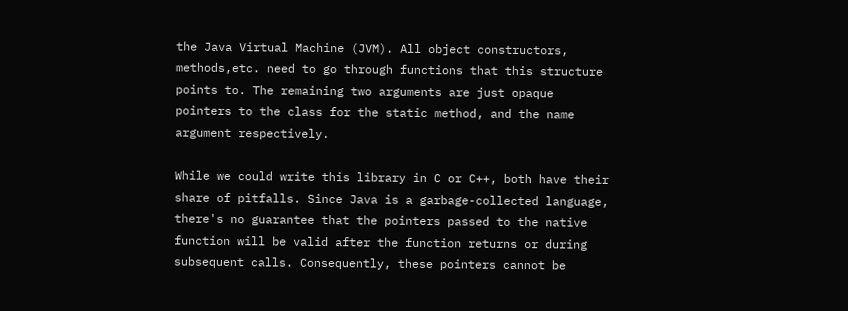the Java Virtual Machine (JVM). All object constructors, methods,etc. need to go through functions that this structure points to. The remaining two arguments are just opaque pointers to the class for the static method, and the name argument respectively.

While we could write this library in C or C++, both have their share of pitfalls. Since Java is a garbage-collected language, there's no guarantee that the pointers passed to the native function will be valid after the function returns or during subsequent calls. Consequently, these pointers cannot be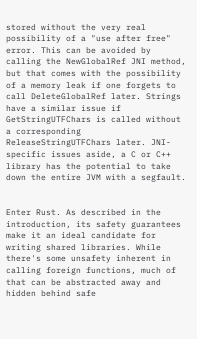stored without the very real possibility of a "use after free" error. This can be avoided by calling the NewGlobalRef JNI method, but that comes with the possibility of a memory leak if one forgets to call DeleteGlobalRef later. Strings have a similar issue if GetStringUTFChars is called without a corresponding ReleaseStringUTFChars later. JNI-specific issues aside, a C or C++ library has the potential to take down the entire JVM with a segfault.


Enter Rust. As described in the introduction, its safety guarantees make it an ideal candidate for writing shared libraries. While there's some unsafety inherent in calling foreign functions, much of that can be abstracted away and hidden behind safe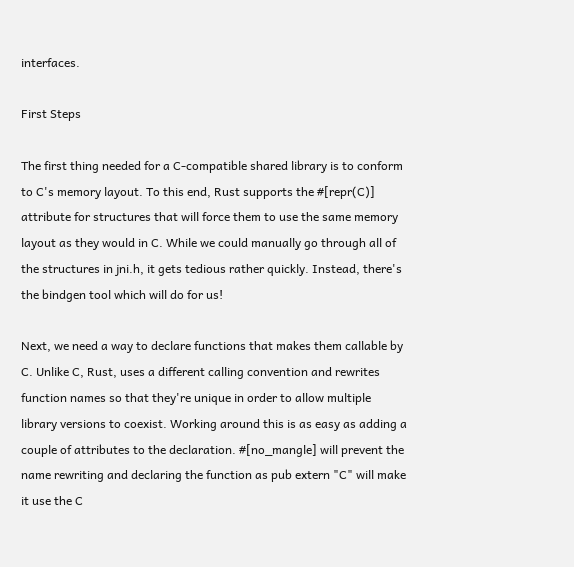interfaces.

First Steps

The first thing needed for a C-compatible shared library is to conform to C's memory layout. To this end, Rust supports the #[repr(C)] attribute for structures that will force them to use the same memory layout as they would in C. While we could manually go through all of the structures in jni.h, it gets tedious rather quickly. Instead, there's the bindgen tool which will do for us!

Next, we need a way to declare functions that makes them callable by C. Unlike C, Rust, uses a different calling convention and rewrites function names so that they're unique in order to allow multiple library versions to coexist. Working around this is as easy as adding a couple of attributes to the declaration. #[no_mangle] will prevent the name rewriting and declaring the function as pub extern "C" will make it use the C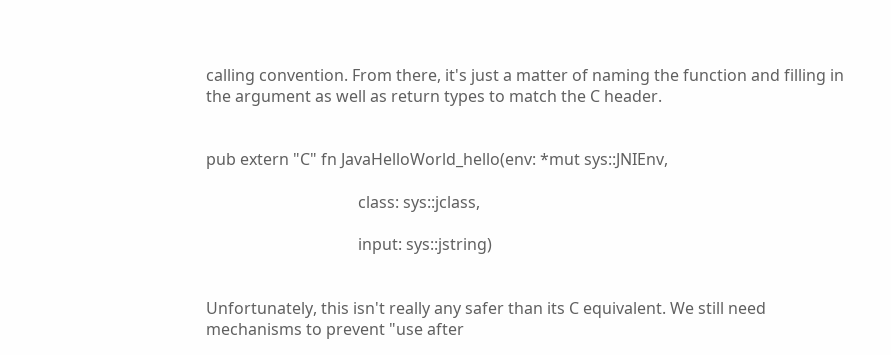calling convention. From there, it's just a matter of naming the function and filling in the argument as well as return types to match the C header.


pub extern "C" fn JavaHelloWorld_hello(env: *mut sys::JNIEnv,

                                      class: sys::jclass,

                                      input: sys::jstring)


Unfortunately, this isn't really any safer than its C equivalent. We still need mechanisms to prevent "use after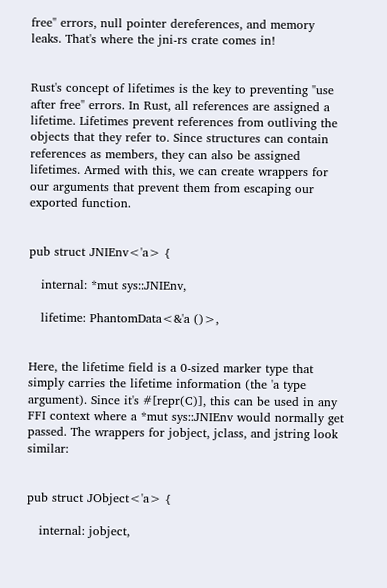free" errors, null pointer dereferences, and memory leaks. That's where the jni-rs crate comes in!


Rust's concept of lifetimes is the key to preventing "use after free" errors. In Rust, all references are assigned a lifetime. Lifetimes prevent references from outliving the objects that they refer to. Since structures can contain references as members, they can also be assigned lifetimes. Armed with this, we can create wrappers for our arguments that prevent them from escaping our exported function.


pub struct JNIEnv<'a> {

   internal: *mut sys::JNIEnv,

   lifetime: PhantomData<&'a ()>,


Here, the lifetime field is a 0-sized marker type that simply carries the lifetime information (the 'a type argument). Since it's #[repr(C)], this can be used in any FFI context where a *mut sys::JNIEnv would normally get passed. The wrappers for jobject, jclass, and jstring look similar:


pub struct JObject<'a> {

   internal: jobject,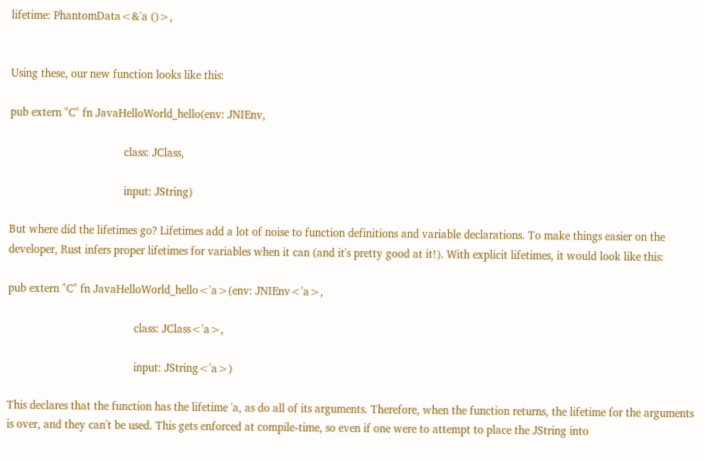lifetime: PhantomData<&'a ()>,


Using these, our new function looks like this:

pub extern "C" fn JavaHelloWorld_hello(env: JNIEnv,

                                      class: JClass,

                                      input: JString)

But where did the lifetimes go? Lifetimes add a lot of noise to function definitions and variable declarations. To make things easier on the developer, Rust infers proper lifetimes for variables when it can (and it's pretty good at it!). With explicit lifetimes, it would look like this:

pub extern "C" fn JavaHelloWorld_hello<'a>(env: JNIEnv<'a>,

                                          class: JClass<'a>,

                                          input: JString<'a>)

This declares that the function has the lifetime 'a, as do all of its arguments. Therefore, when the function returns, the lifetime for the arguments is over, and they can't be used. This gets enforced at compile-time, so even if one were to attempt to place the JString into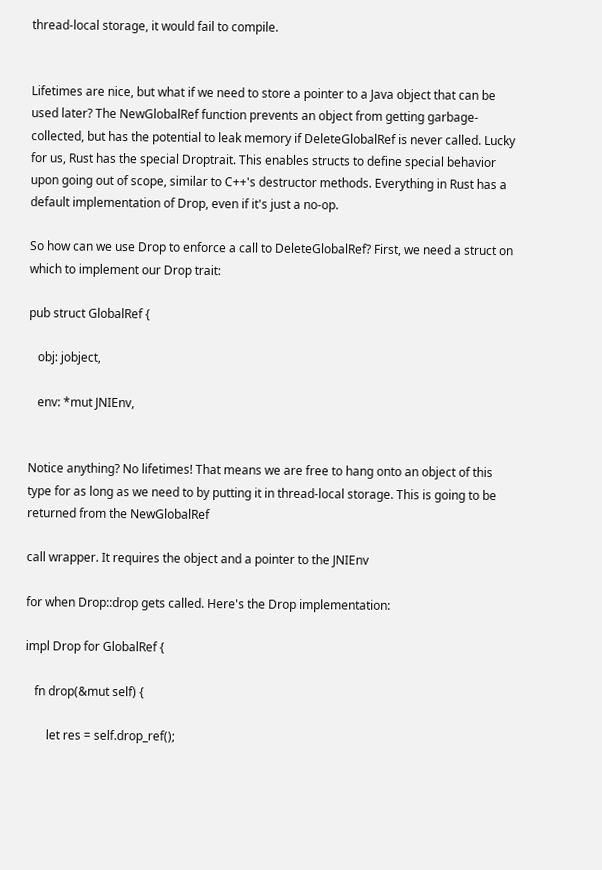thread-local storage, it would fail to compile.


Lifetimes are nice, but what if we need to store a pointer to a Java object that can be used later? The NewGlobalRef function prevents an object from getting garbage-collected, but has the potential to leak memory if DeleteGlobalRef is never called. Lucky for us, Rust has the special Droptrait. This enables structs to define special behavior upon going out of scope, similar to C++'s destructor methods. Everything in Rust has a default implementation of Drop, even if it's just a no-op.

So how can we use Drop to enforce a call to DeleteGlobalRef? First, we need a struct on which to implement our Drop trait:

pub struct GlobalRef {

   obj: jobject,

   env: *mut JNIEnv,


Notice anything? No lifetimes! That means we are free to hang onto an object of this type for as long as we need to by putting it in thread-local storage. This is going to be returned from the NewGlobalRef

call wrapper. It requires the object and a pointer to the JNIEnv

for when Drop::drop gets called. Here's the Drop implementation:

impl Drop for GlobalRef {

   fn drop(&mut self) {

       let res = self.drop_ref();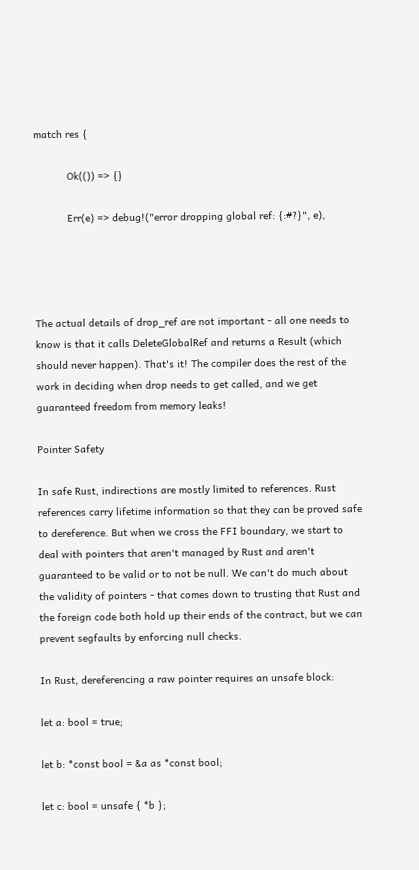match res {

           Ok(()) => {}

           Err(e) => debug!("error dropping global ref: {:#?}", e),




The actual details of drop_ref are not important - all one needs to know is that it calls DeleteGlobalRef and returns a Result (which should never happen). That's it! The compiler does the rest of the work in deciding when drop needs to get called, and we get guaranteed freedom from memory leaks!

Pointer Safety

In safe Rust, indirections are mostly limited to references. Rust references carry lifetime information so that they can be proved safe to dereference. But when we cross the FFI boundary, we start to deal with pointers that aren't managed by Rust and aren't guaranteed to be valid or to not be null. We can't do much about the validity of pointers - that comes down to trusting that Rust and the foreign code both hold up their ends of the contract, but we can prevent segfaults by enforcing null checks.

In Rust, dereferencing a raw pointer requires an unsafe block:

let a: bool = true;

let b: *const bool = &a as *const bool;

let c: bool = unsafe { *b };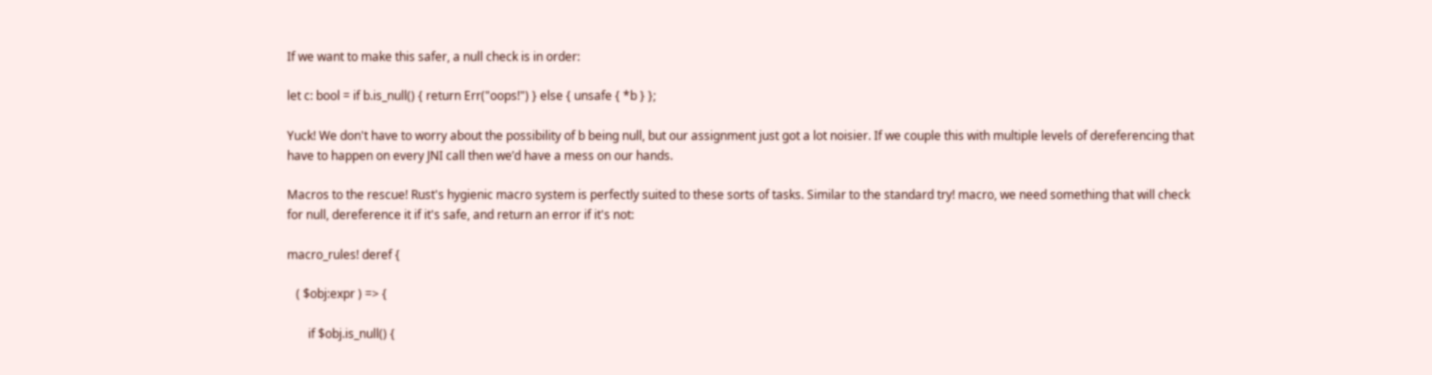If we want to make this safer, a null check is in order:

let c: bool = if b.is_null() { return Err("oops!") } else { unsafe { *b } };

Yuck! We don't have to worry about the possibility of b being null, but our assignment just got a lot noisier. If we couple this with multiple levels of dereferencing that have to happen on every JNI call then we’d have a mess on our hands.

Macros to the rescue! Rust's hygienic macro system is perfectly suited to these sorts of tasks. Similar to the standard try! macro, we need something that will check for null, dereference it if it's safe, and return an error if it's not:

macro_rules! deref {

   ( $obj:expr ) => {

       if $obj.is_null() {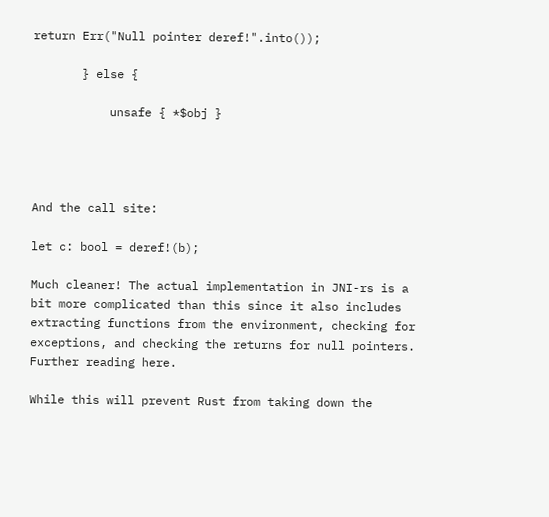return Err("Null pointer deref!".into());

       } else {

           unsafe { *$obj }




And the call site:

let c: bool = deref!(b);

Much cleaner! The actual implementation in JNI-rs is a bit more complicated than this since it also includes extracting functions from the environment, checking for exceptions, and checking the returns for null pointers. Further reading here.

While this will prevent Rust from taking down the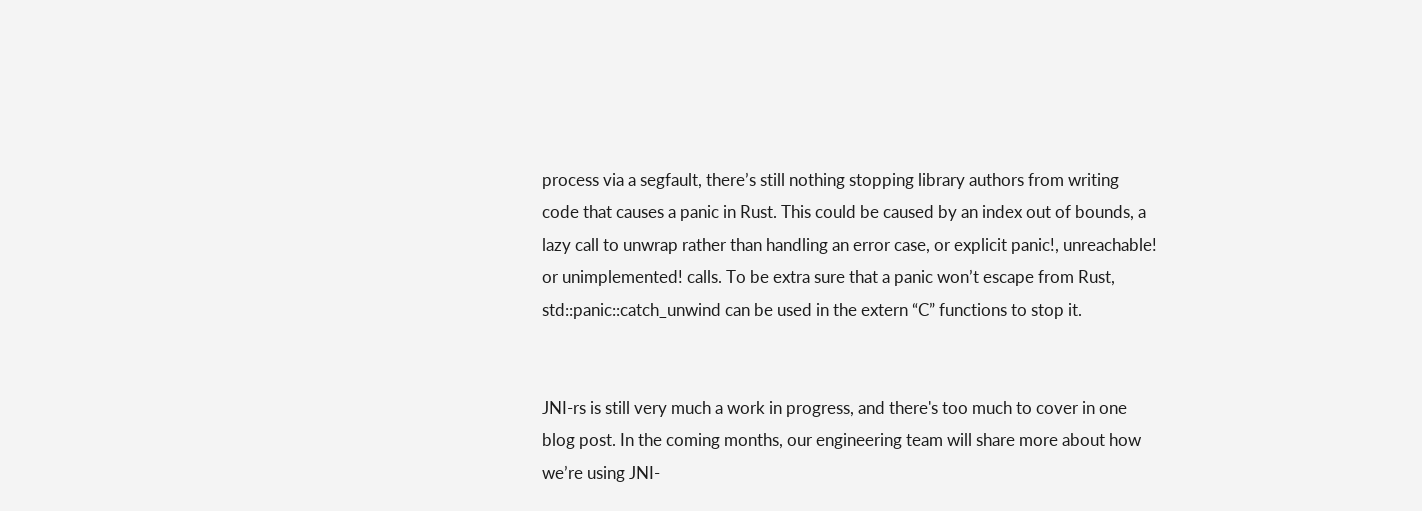process via a segfault, there’s still nothing stopping library authors from writing code that causes a panic in Rust. This could be caused by an index out of bounds, a lazy call to unwrap rather than handling an error case, or explicit panic!, unreachable! or unimplemented! calls. To be extra sure that a panic won’t escape from Rust, std::panic::catch_unwind can be used in the extern “C” functions to stop it.


JNI-rs is still very much a work in progress, and there's too much to cover in one blog post. In the coming months, our engineering team will share more about how we’re using JNI-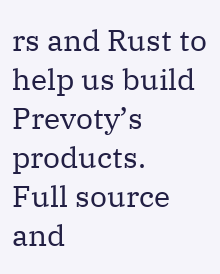rs and Rust to help us build Prevoty’s products. Full source and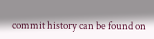commit history can be found on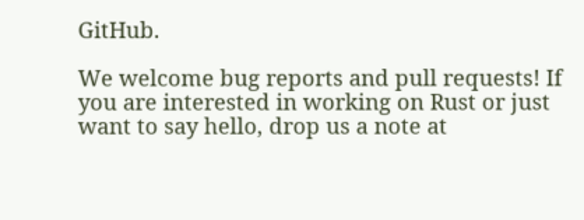GitHub.

We welcome bug reports and pull requests! If you are interested in working on Rust or just want to say hello, drop us a note at